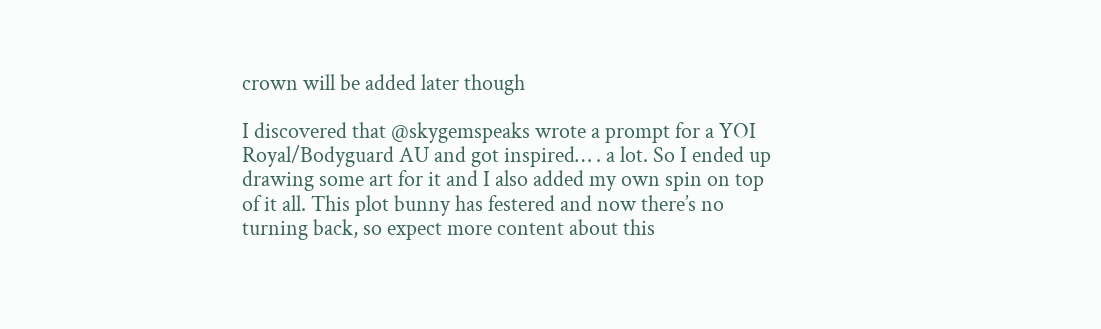crown will be added later though

I discovered that @skygemspeaks wrote a prompt for a YOI Royal/Bodyguard AU and got inspired… . a lot. So I ended up drawing some art for it and I also added my own spin on top of it all. This plot bunny has festered and now there’s no turning back, so expect more content about this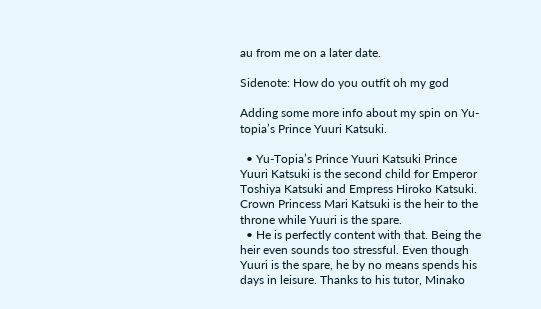au from me on a later date.

Sidenote: How do you outfit oh my god

Adding some more info about my spin on Yu-topia’s Prince Yuuri Katsuki.

  • Yu-Topia’s Prince Yuuri Katsuki Prince Yuuri Katsuki is the second child for Emperor Toshiya Katsuki and Empress Hiroko Katsuki. Crown Princess Mari Katsuki is the heir to the throne while Yuuri is the spare.
  • He is perfectly content with that. Being the heir even sounds too stressful. Even though Yuuri is the spare, he by no means spends his days in leisure. Thanks to his tutor, Minako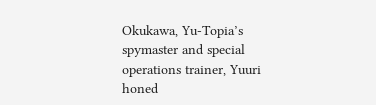Okukawa, Yu-Topia’s spymaster and special operations trainer, Yuuri honed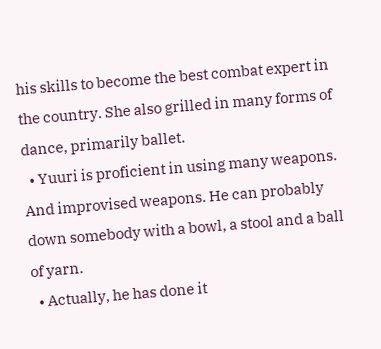his skills to become the best combat expert in the country. She also grilled in many forms of dance, primarily ballet.
  • Yuuri is proficient in using many weapons. And improvised weapons. He can probably down somebody with a bowl, a stool and a ball of yarn.
  • Actually, he has done it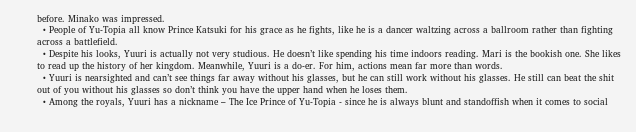before. Minako was impressed.
  • People of Yu-Topia all know Prince Katsuki for his grace as he fights, like he is a dancer waltzing across a ballroom rather than fighting across a battlefield.
  • Despite his looks, Yuuri is actually not very studious. He doesn’t like spending his time indoors reading. Mari is the bookish one. She likes to read up the history of her kingdom. Meanwhile, Yuuri is a do-er. For him, actions mean far more than words.
  • Yuuri is nearsighted and can’t see things far away without his glasses, but he can still work without his glasses. He still can beat the shit out of you without his glasses so don’t think you have the upper hand when he loses them.
  • Among the royals, Yuuri has a nickname – The Ice Prince of Yu-Topia - since he is always blunt and standoffish when it comes to social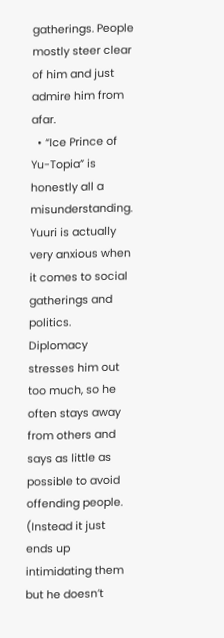gatherings. People mostly steer clear of him and just admire him from afar.
  • “Ice Prince of Yu-Topia” is honestly all a misunderstanding. Yuuri is actually very anxious when it comes to social gatherings and politics. Diplomacy stresses him out too much, so he often stays away from others and says as little as possible to avoid offending people. (Instead it just ends up intimidating them but he doesn’t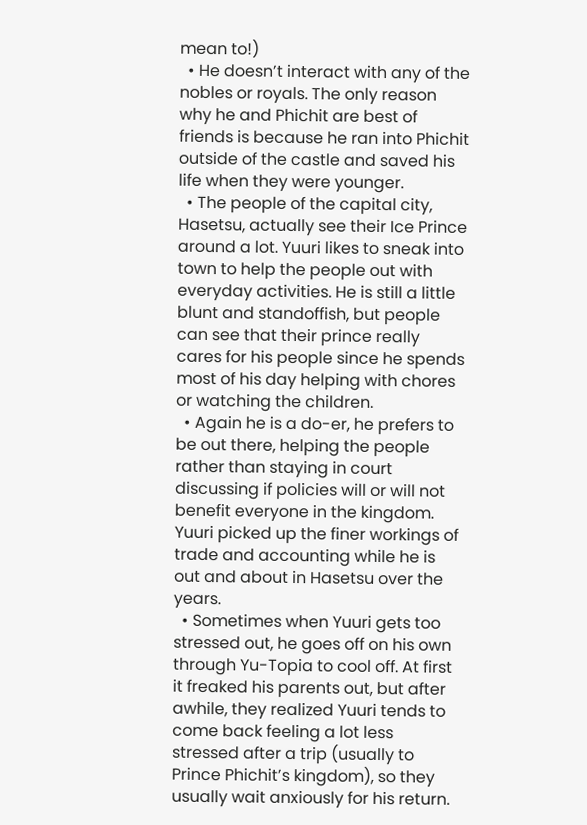mean to!)
  • He doesn’t interact with any of the nobles or royals. The only reason why he and Phichit are best of friends is because he ran into Phichit outside of the castle and saved his life when they were younger.
  • The people of the capital city, Hasetsu, actually see their Ice Prince around a lot. Yuuri likes to sneak into town to help the people out with everyday activities. He is still a little blunt and standoffish, but people can see that their prince really cares for his people since he spends most of his day helping with chores or watching the children.
  • Again he is a do-er, he prefers to be out there, helping the people rather than staying in court discussing if policies will or will not benefit everyone in the kingdom. Yuuri picked up the finer workings of trade and accounting while he is out and about in Hasetsu over the years.
  • Sometimes when Yuuri gets too stressed out, he goes off on his own through Yu-Topia to cool off. At first it freaked his parents out, but after awhile, they realized Yuuri tends to come back feeling a lot less stressed after a trip (usually to Prince Phichit’s kingdom), so they usually wait anxiously for his return.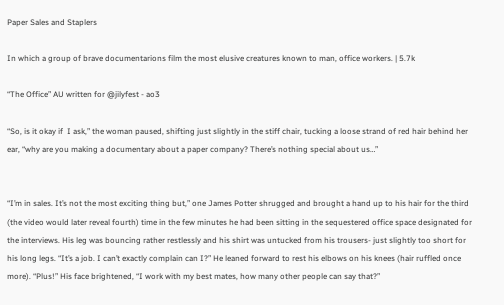Paper Sales and Staplers

In which a group of brave documentarions film the most elusive creatures known to man, office workers. | 5.7k

“The Office” AU written for @jilyfest - ao3

“So, is it okay if  I ask,” the woman paused, shifting just slightly in the stiff chair, tucking a loose strand of red hair behind her ear, “why are you making a documentary about a paper company? There’s nothing special about us…”


“I’m in sales. It’s not the most exciting thing but,” one James Potter shrugged and brought a hand up to his hair for the third (the video would later reveal fourth) time in the few minutes he had been sitting in the sequestered office space designated for the interviews. His leg was bouncing rather restlessly and his shirt was untucked from his trousers- just slightly too short for his long legs. “It’s a job. I can’t exactly complain can I?” He leaned forward to rest his elbows on his knees (hair ruffled once more). “Plus!” His face brightened, “I work with my best mates, how many other people can say that?”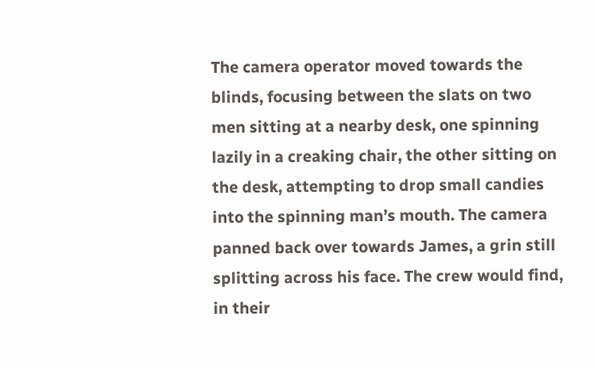The camera operator moved towards the blinds, focusing between the slats on two men sitting at a nearby desk, one spinning lazily in a creaking chair, the other sitting on the desk, attempting to drop small candies into the spinning man’s mouth. The camera panned back over towards James, a grin still splitting across his face. The crew would find, in their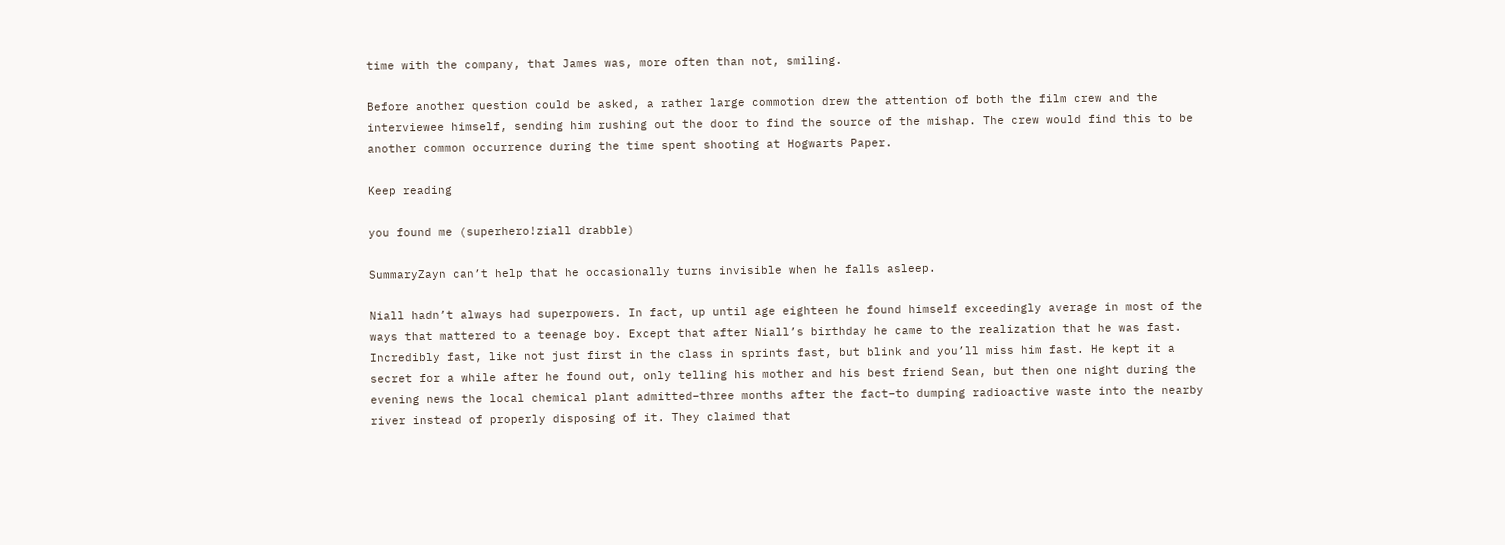time with the company, that James was, more often than not, smiling.

Before another question could be asked, a rather large commotion drew the attention of both the film crew and the interviewee himself, sending him rushing out the door to find the source of the mishap. The crew would find this to be another common occurrence during the time spent shooting at Hogwarts Paper.

Keep reading

you found me (superhero!ziall drabble)

SummaryZayn can’t help that he occasionally turns invisible when he falls asleep.

Niall hadn’t always had superpowers. In fact, up until age eighteen he found himself exceedingly average in most of the ways that mattered to a teenage boy. Except that after Niall’s birthday he came to the realization that he was fast. Incredibly fast, like not just first in the class in sprints fast, but blink and you’ll miss him fast. He kept it a secret for a while after he found out, only telling his mother and his best friend Sean, but then one night during the evening news the local chemical plant admitted–three months after the fact–to dumping radioactive waste into the nearby river instead of properly disposing of it. They claimed that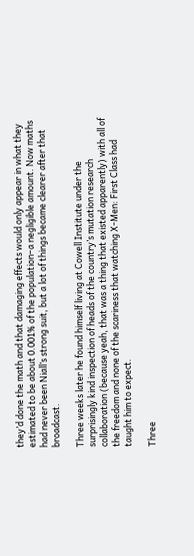they’d done the math and that damaging effects would only appear in what they estimated to be about 0.001% of the population–a negligible amount. Now maths had never been Niall’s strong suit, but a lot of things became clearer after that broadcast.

Three weeks later he found himself living at Cowell Institute under the surprisingly kind inspection of heads of the country’s mutation research collaboration (because yeah, that was a thing that existed apparently) with all of the freedom and none of the scariness that watching X-Men: First Class had taught him to expect.

Three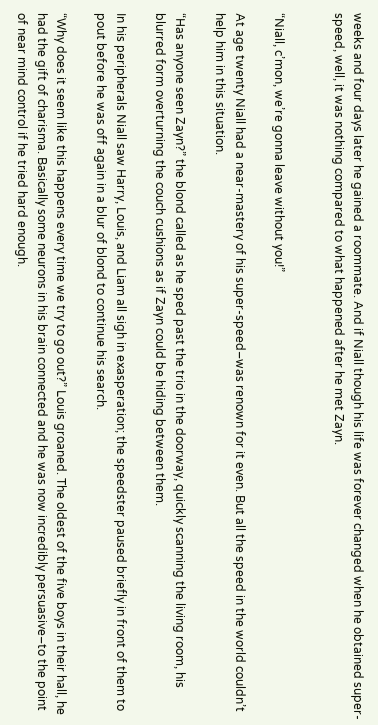weeks and four days later he gained a roommate. And if Niall though his life was forever changed when he obtained super-speed, well, it was nothing compared to what happened after he met Zayn.


“Niall, c’mon, we’re gonna leave without you!”

At age twenty Niall had a near-mastery of his super-speed–was renown for it even. But all the speed in the world couldn’t help him in this situation.

“Has anyone seen Zayn?” the blond called as he sped past the trio in the doorway, quickly scanning the living room, his blurred form overturning the couch cushions as if Zayn could be hiding between them.

In his peripherals Niall saw Harry, Louis, and Liam all sigh in exasperation; the speedster paused briefly in front of them to pout before he was off again in a blur of blond to continue his search.

“Why does it seem like this happens every time we try to go out?” Louis groaned. The oldest of the five boys in their hall, he had the gift of charisma. Basically some neurons in his brain connected and he was now incredibly persuasive–to the point of near mind control if he tried hard enough.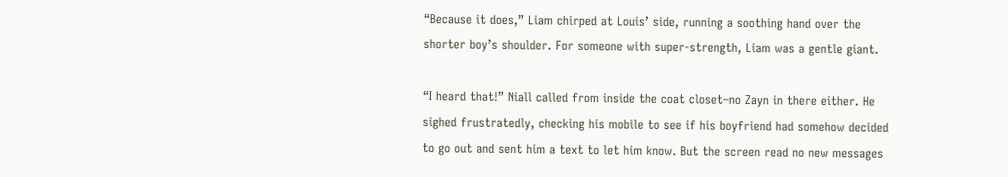“Because it does,” Liam chirped at Louis’ side, running a soothing hand over the shorter boy’s shoulder. For someone with super-strength, Liam was a gentle giant.

“I heard that!” Niall called from inside the coat closet–no Zayn in there either. He sighed frustratedly, checking his mobile to see if his boyfriend had somehow decided to go out and sent him a text to let him know. But the screen read no new messages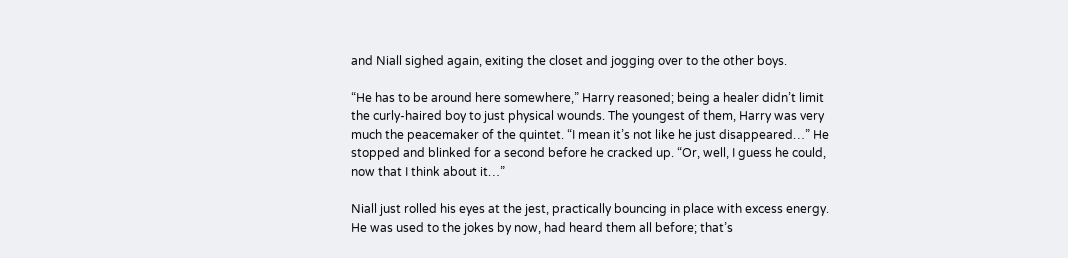and Niall sighed again, exiting the closet and jogging over to the other boys.

“He has to be around here somewhere,” Harry reasoned; being a healer didn’t limit the curly-haired boy to just physical wounds. The youngest of them, Harry was very much the peacemaker of the quintet. “I mean it’s not like he just disappeared…” He stopped and blinked for a second before he cracked up. “Or, well, I guess he could, now that I think about it…”

Niall just rolled his eyes at the jest, practically bouncing in place with excess energy. He was used to the jokes by now, had heard them all before; that’s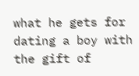what he gets for dating a boy with the gift of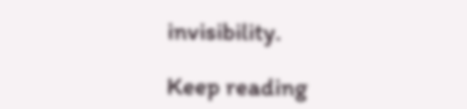invisibility.

Keep reading